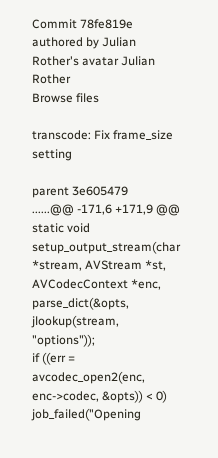Commit 78fe819e authored by Julian Rother's avatar Julian Rother
Browse files

transcode: Fix frame_size setting

parent 3e605479
......@@ -171,6 +171,9 @@ static void setup_output_stream(char *stream, AVStream *st, AVCodecContext *enc,
parse_dict(&opts, jlookup(stream, "options"));
if ((err = avcodec_open2(enc, enc->codec, &opts)) < 0)
job_failed("Opening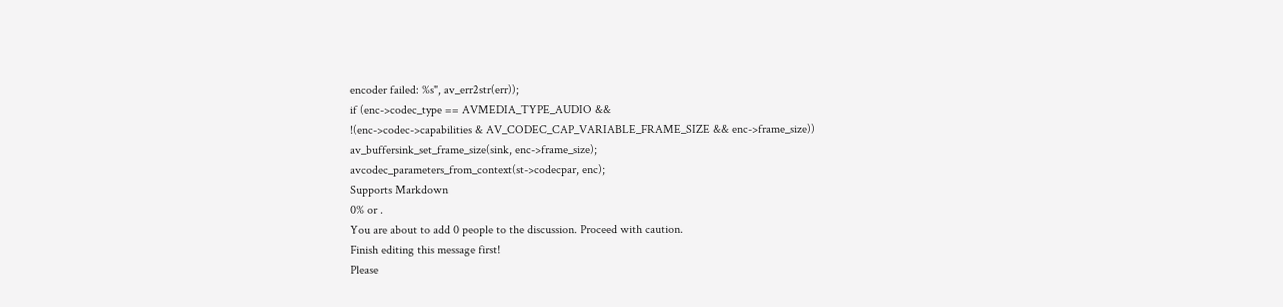encoder failed: %s", av_err2str(err));
if (enc->codec_type == AVMEDIA_TYPE_AUDIO &&
!(enc->codec->capabilities & AV_CODEC_CAP_VARIABLE_FRAME_SIZE && enc->frame_size))
av_buffersink_set_frame_size(sink, enc->frame_size);
avcodec_parameters_from_context(st->codecpar, enc);
Supports Markdown
0% or .
You are about to add 0 people to the discussion. Proceed with caution.
Finish editing this message first!
Please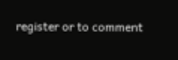register or to comment